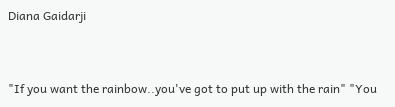Diana Gaidarji


"If you want the rainbow..you've got to put up with the rain" "You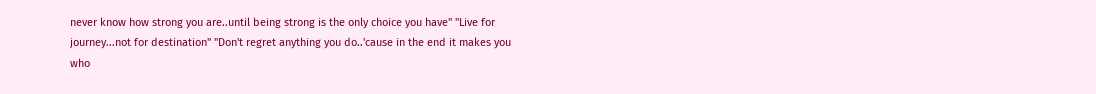never know how strong you are..until being strong is the only choice you have" "Live for journey...not for destination" "Don't regret anything you do..'cause in the end it makes you who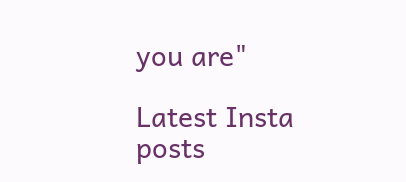you are"

Latest Insta posts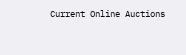Current Online Auctions